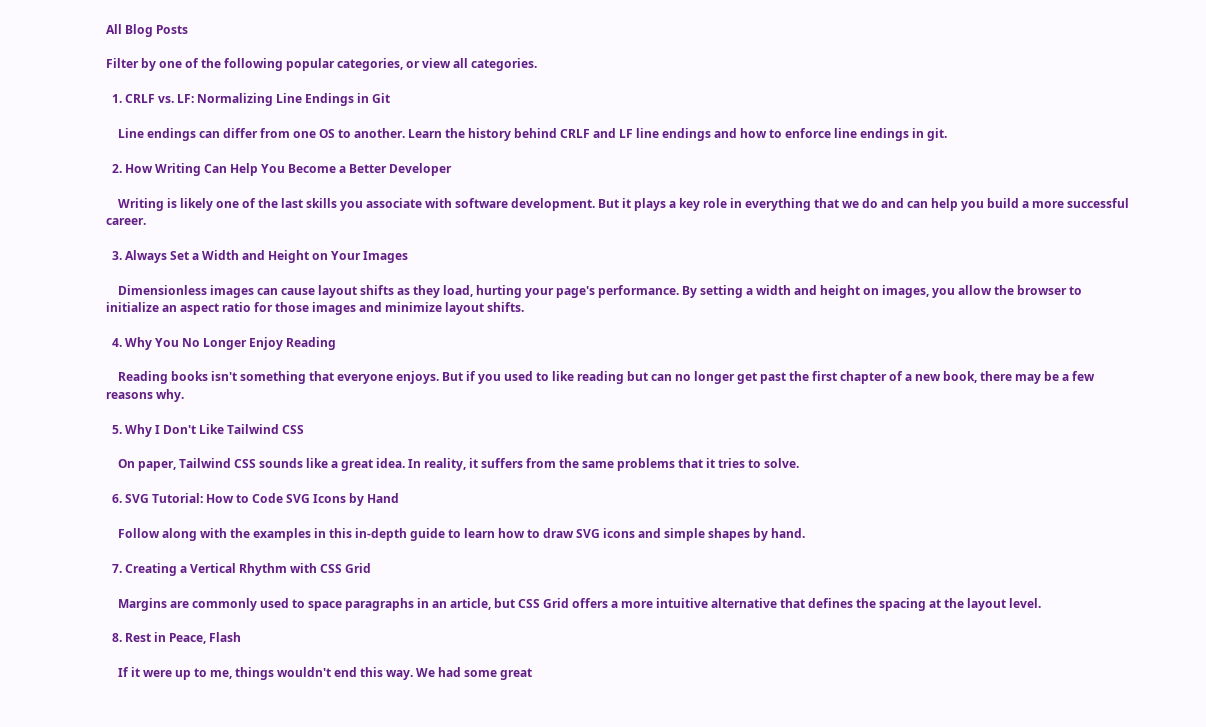All Blog Posts

Filter by one of the following popular categories, or view all categories.

  1. CRLF vs. LF: Normalizing Line Endings in Git

    Line endings can differ from one OS to another. Learn the history behind CRLF and LF line endings and how to enforce line endings in git.

  2. How Writing Can Help You Become a Better Developer

    Writing is likely one of the last skills you associate with software development. But it plays a key role in everything that we do and can help you build a more successful career.

  3. Always Set a Width and Height on Your Images

    Dimensionless images can cause layout shifts as they load, hurting your page's performance. By setting a width and height on images, you allow the browser to initialize an aspect ratio for those images and minimize layout shifts.

  4. Why You No Longer Enjoy Reading

    Reading books isn't something that everyone enjoys. But if you used to like reading but can no longer get past the first chapter of a new book, there may be a few reasons why.

  5. Why I Don't Like Tailwind CSS

    On paper, Tailwind CSS sounds like a great idea. In reality, it suffers from the same problems that it tries to solve.

  6. SVG Tutorial: How to Code SVG Icons by Hand

    Follow along with the examples in this in-depth guide to learn how to draw SVG icons and simple shapes by hand.

  7. Creating a Vertical Rhythm with CSS Grid

    Margins are commonly used to space paragraphs in an article, but CSS Grid offers a more intuitive alternative that defines the spacing at the layout level.

  8. Rest in Peace, Flash

    If it were up to me, things wouldn't end this way. We had some great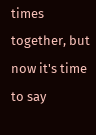times together, but now it's time to say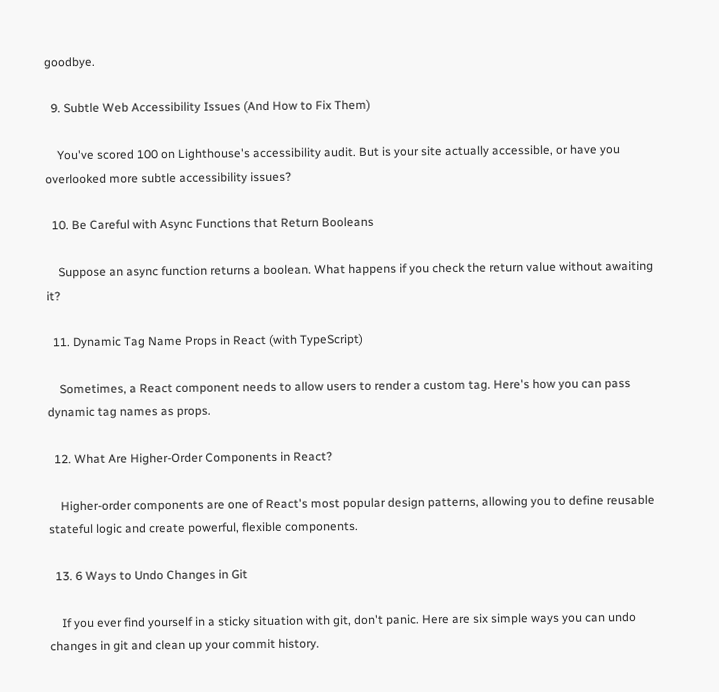goodbye.

  9. Subtle Web Accessibility Issues (And How to Fix Them)

    You've scored 100 on Lighthouse's accessibility audit. But is your site actually accessible, or have you overlooked more subtle accessibility issues?

  10. Be Careful with Async Functions that Return Booleans

    Suppose an async function returns a boolean. What happens if you check the return value without awaiting it?

  11. Dynamic Tag Name Props in React (with TypeScript)

    Sometimes, a React component needs to allow users to render a custom tag. Here's how you can pass dynamic tag names as props.

  12. What Are Higher-Order Components in React?

    Higher-order components are one of React's most popular design patterns, allowing you to define reusable stateful logic and create powerful, flexible components.

  13. 6 Ways to Undo Changes in Git

    If you ever find yourself in a sticky situation with git, don't panic. Here are six simple ways you can undo changes in git and clean up your commit history.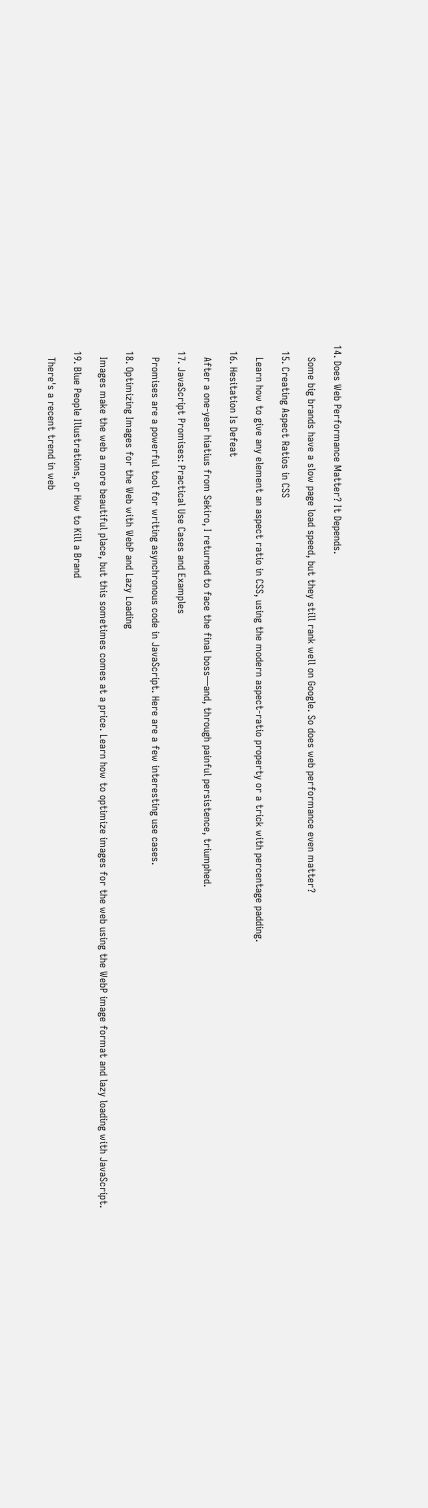14. Does Web Performance Matter? It Depends.

    Some big brands have a slow page load speed, but they still rank well on Google. So does web performance even matter?

  15. Creating Aspect Ratios in CSS

    Learn how to give any element an aspect ratio in CSS, using the modern aspect-ratio property or a trick with percentage padding.

  16. Hesitation Is Defeat

    After a one-year hiatius from Sekiro, I returned to face the final boss—and, through painful persistence, triumphed.

  17. JavaScript Promises: Practical Use Cases and Examples

    Promises are a powerful tool for writing asynchronous code in JavaScript. Here are a few interesting use cases.

  18. Optimizing Images for the Web with WebP and Lazy Loading

    Images make the web a more beautiful place, but this sometimes comes at a price. Learn how to optimize images for the web using the WebP image format and lazy loading with JavaScript.

  19. Blue People Illustrations, or How to Kill a Brand

    There's a recent trend in web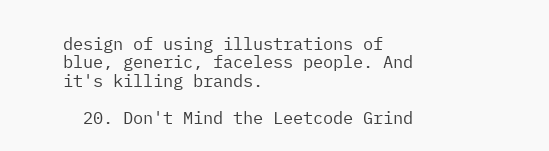design of using illustrations of blue, generic, faceless people. And it's killing brands.

  20. Don't Mind the Leetcode Grind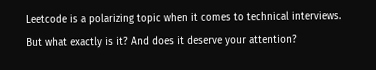Leetcode is a polarizing topic when it comes to technical interviews. But what exactly is it? And does it deserve your attention?